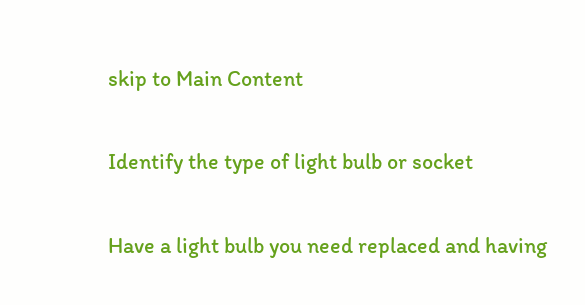skip to Main Content

Identify the type of light bulb or socket

Have a light bulb you need replaced and having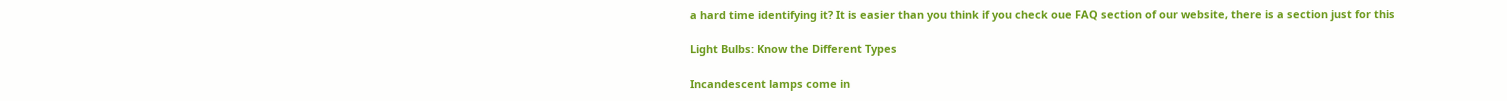a hard time identifying it? It is easier than you think if you check oue FAQ section of our website, there is a section just for this

Light Bulbs: Know the Different Types

Incandescent lamps come in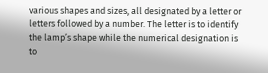various shapes and sizes, all designated by a letter or letters followed by a number. The letter is to identify the lamp’s shape while the numerical designation is to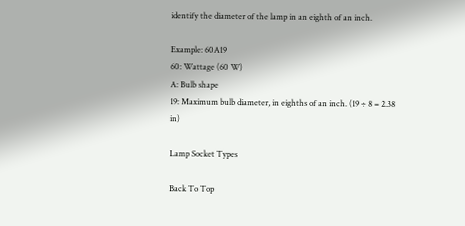identify the diameter of the lamp in an eighth of an inch.

Example: 60A19
60: Wattage (60 W)
A: Bulb shape
19: Maximum bulb diameter, in eighths of an inch. (19 ÷ 8 = 2.38 in)

Lamp Socket Types

Back To Top